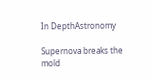In DepthAstronomy

Supernova breaks the mold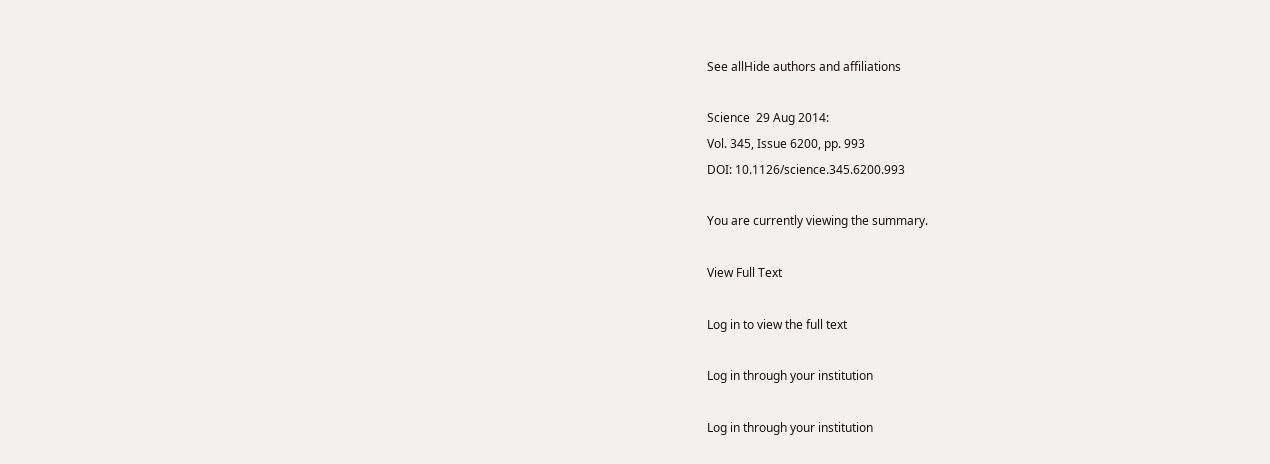See allHide authors and affiliations

Science  29 Aug 2014:
Vol. 345, Issue 6200, pp. 993
DOI: 10.1126/science.345.6200.993

You are currently viewing the summary.

View Full Text

Log in to view the full text

Log in through your institution

Log in through your institution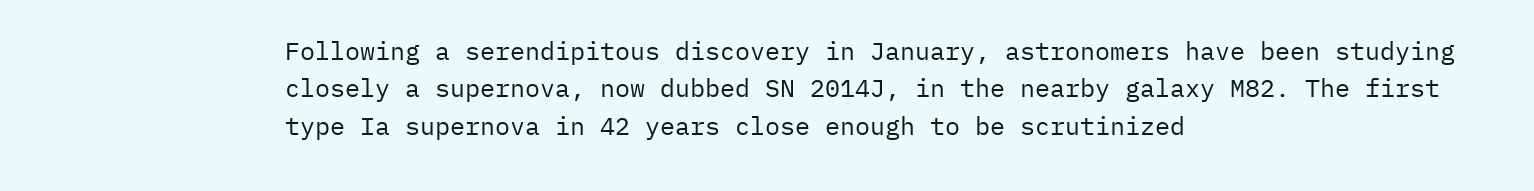Following a serendipitous discovery in January, astronomers have been studying closely a supernova, now dubbed SN 2014J, in the nearby galaxy M82. The first type Ia supernova in 42 years close enough to be scrutinized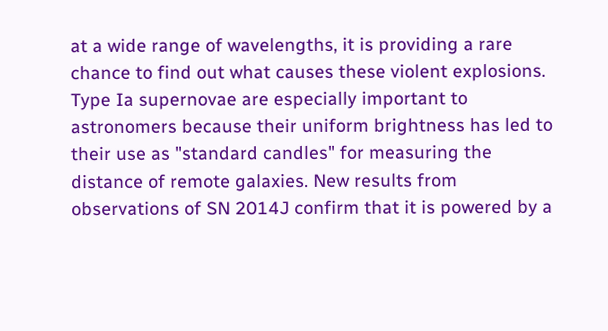at a wide range of wavelengths, it is providing a rare chance to find out what causes these violent explosions. Type Ia supernovae are especially important to astronomers because their uniform brightness has led to their use as "standard candles" for measuring the distance of remote galaxies. New results from observations of SN 2014J confirm that it is powered by a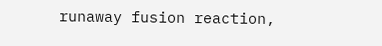runaway fusion reaction,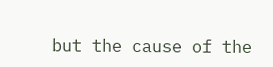but the cause of the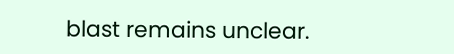blast remains unclear.